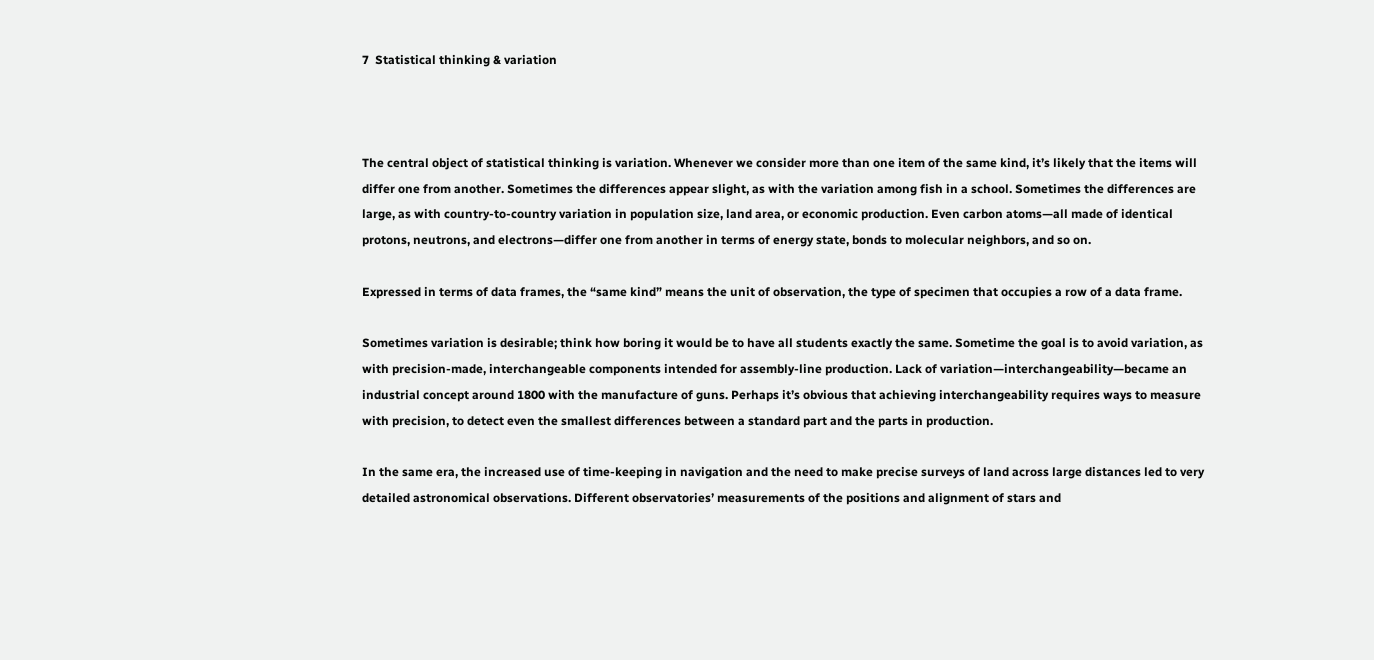7  Statistical thinking & variation



The central object of statistical thinking is variation. Whenever we consider more than one item of the same kind, it’s likely that the items will differ one from another. Sometimes the differences appear slight, as with the variation among fish in a school. Sometimes the differences are large, as with country-to-country variation in population size, land area, or economic production. Even carbon atoms—all made of identical protons, neutrons, and electrons—differ one from another in terms of energy state, bonds to molecular neighbors, and so on.

Expressed in terms of data frames, the “same kind” means the unit of observation, the type of specimen that occupies a row of a data frame.

Sometimes variation is desirable; think how boring it would be to have all students exactly the same. Sometime the goal is to avoid variation, as with precision-made, interchangeable components intended for assembly-line production. Lack of variation—interchangeability—became an industrial concept around 1800 with the manufacture of guns. Perhaps it’s obvious that achieving interchangeability requires ways to measure with precision, to detect even the smallest differences between a standard part and the parts in production.

In the same era, the increased use of time-keeping in navigation and the need to make precise surveys of land across large distances led to very detailed astronomical observations. Different observatories’ measurements of the positions and alignment of stars and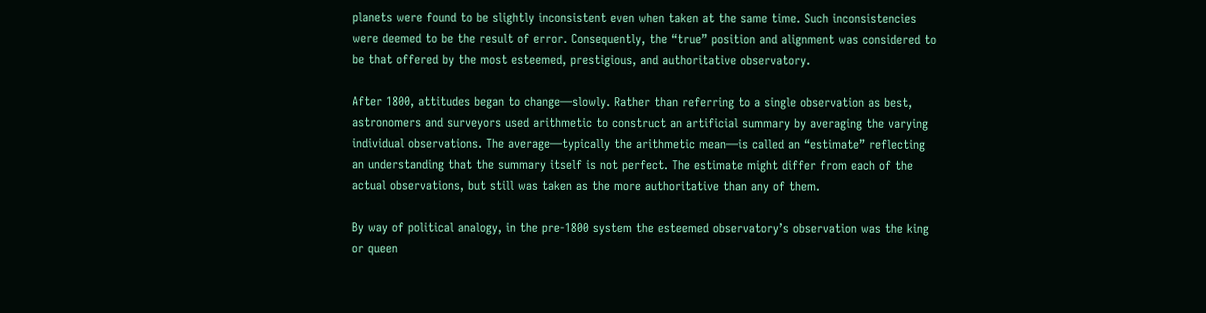planets were found to be slightly inconsistent even when taken at the same time. Such inconsistencies were deemed to be the result of error. Consequently, the “true” position and alignment was considered to be that offered by the most esteemed, prestigious, and authoritative observatory.

After 1800, attitudes began to change—slowly. Rather than referring to a single observation as best, astronomers and surveyors used arithmetic to construct an artificial summary by averaging the varying individual observations. The average—typically the arithmetic mean—is called an “estimate” reflecting an understanding that the summary itself is not perfect. The estimate might differ from each of the actual observations, but still was taken as the more authoritative than any of them.

By way of political analogy, in the pre-1800 system the esteemed observatory’s observation was the king or queen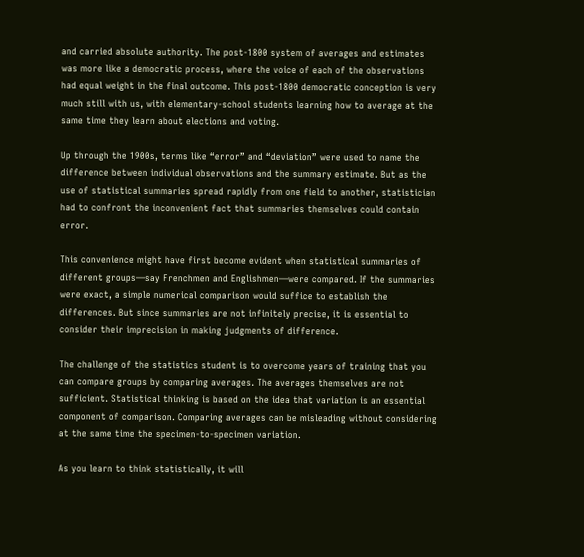and carried absolute authority. The post-1800 system of averages and estimates was more like a democratic process, where the voice of each of the observations had equal weight in the final outcome. This post-1800 democratic conception is very much still with us, with elementary-school students learning how to average at the same time they learn about elections and voting.

Up through the 1900s, terms like “error” and “deviation” were used to name the difference between individual observations and the summary estimate. But as the use of statistical summaries spread rapidly from one field to another, statistician had to confront the inconvenient fact that summaries themselves could contain error.

This convenience might have first become evident when statistical summaries of different groups—say Frenchmen and Englishmen—were compared. If the summaries were exact, a simple numerical comparison would suffice to establish the differences. But since summaries are not infinitely precise, it is essential to consider their imprecision in making judgments of difference.

The challenge of the statistics student is to overcome years of training that you can compare groups by comparing averages. The averages themselves are not sufficient. Statistical thinking is based on the idea that variation is an essential component of comparison. Comparing averages can be misleading without considering at the same time the specimen-to-specimen variation.

As you learn to think statistically, it will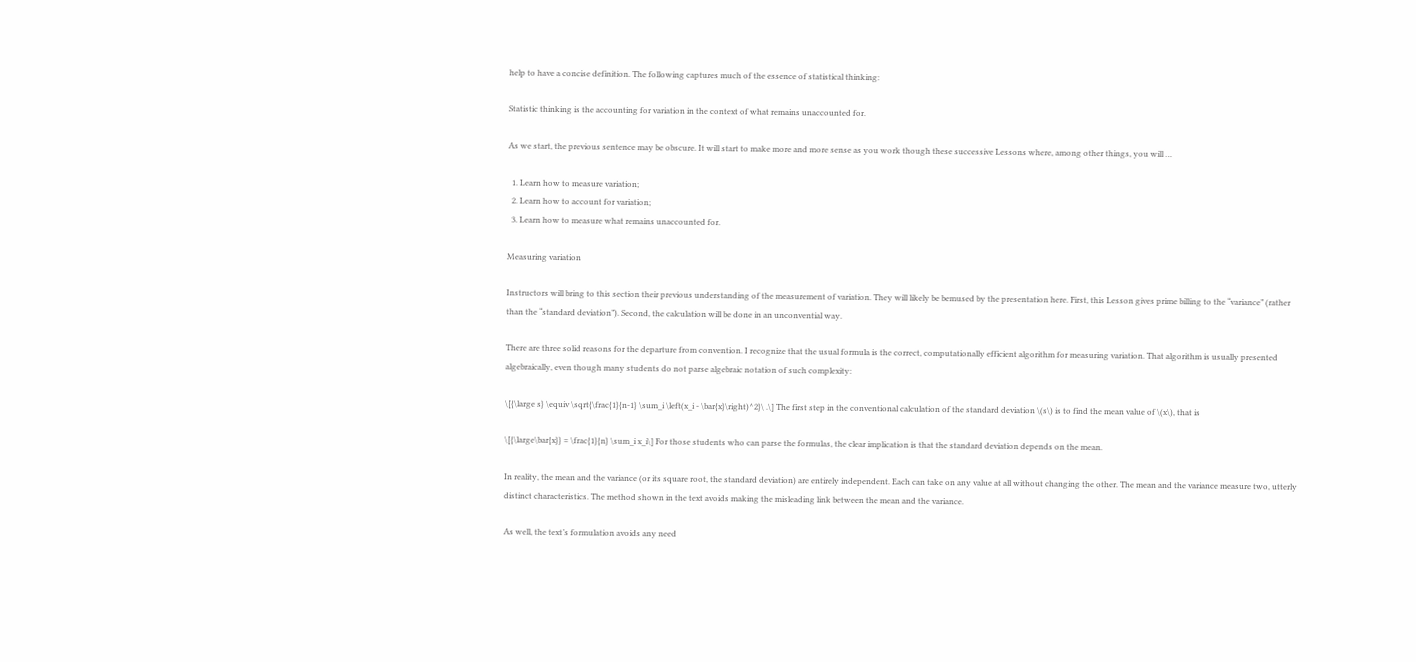help to have a concise definition. The following captures much of the essence of statistical thinking:

Statistic thinking is the accounting for variation in the context of what remains unaccounted for.

As we start, the previous sentence may be obscure. It will start to make more and more sense as you work though these successive Lessons where, among other things, you will …

  1. Learn how to measure variation;
  2. Learn how to account for variation;
  3. Learn how to measure what remains unaccounted for.

Measuring variation

Instructors will bring to this section their previous understanding of the measurement of variation. They will likely be bemused by the presentation here. First, this Lesson gives prime billing to the “variance” (rather than the “standard deviation”). Second, the calculation will be done in an unconvential way.

There are three solid reasons for the departure from convention. I recognize that the usual formula is the correct, computationally efficient algorithm for measuring variation. That algorithm is usually presented algebraically, even though many students do not parse algebraic notation of such complexity:

\[{\large s} \equiv \sqrt{\frac{1}{n-1} \sum_i \left(x_i - \bar{x}\right)^2}\ .\] The first step in the conventional calculation of the standard deviation \(s\) is to find the mean value of \(x\), that is

\[{\large\bar{x}} = \frac{1}{n} \sum_i x_i\] For those students who can parse the formulas, the clear implication is that the standard deviation depends on the mean.

In reality, the mean and the variance (or its square root, the standard deviation) are entirely independent. Each can take on any value at all without changing the other. The mean and the variance measure two, utterly distinct characteristics. The method shown in the text avoids making the misleading link between the mean and the variance.

As well, the text’s formulation avoids any need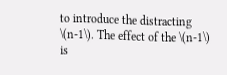to introduce the distracting \(n-1\). The effect of the \(n-1\) is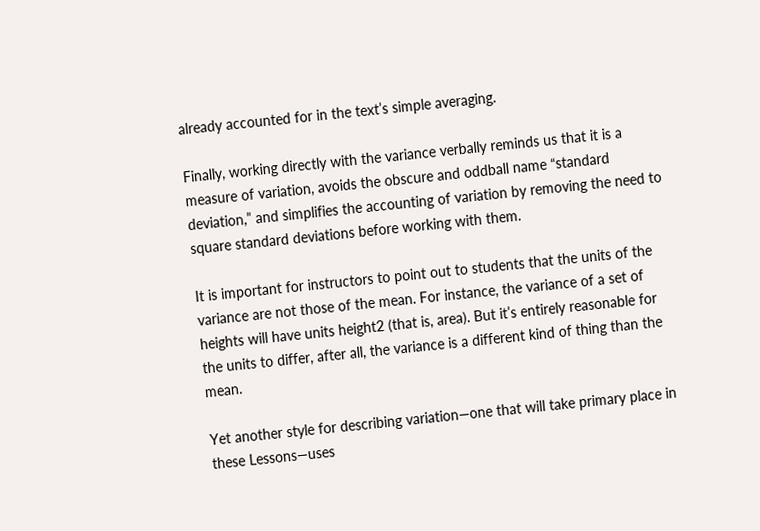already accounted for in the text’s simple averaging.

Finally, working directly with the variance verbally reminds us that it is a measure of variation, avoids the obscure and oddball name “standard deviation,” and simplifies the accounting of variation by removing the need to square standard deviations before working with them.

It is important for instructors to point out to students that the units of the variance are not those of the mean. For instance, the variance of a set of heights will have units height2 (that is, area). But it’s entirely reasonable for the units to differ, after all, the variance is a different kind of thing than the mean.

Yet another style for describing variation—one that will take primary place in these Lessons—uses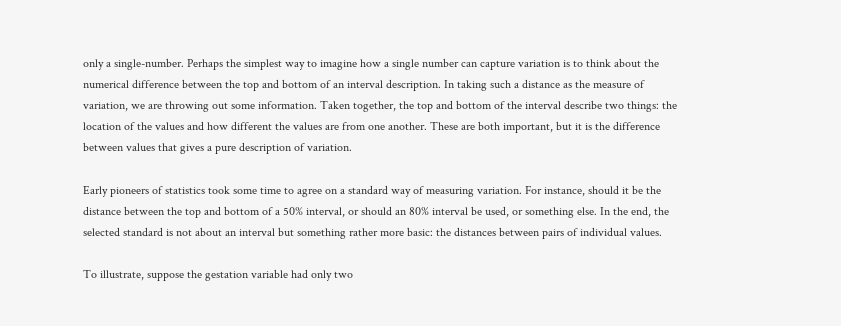only a single-number. Perhaps the simplest way to imagine how a single number can capture variation is to think about the numerical difference between the top and bottom of an interval description. In taking such a distance as the measure of variation, we are throwing out some information. Taken together, the top and bottom of the interval describe two things: the location of the values and how different the values are from one another. These are both important, but it is the difference between values that gives a pure description of variation.

Early pioneers of statistics took some time to agree on a standard way of measuring variation. For instance, should it be the distance between the top and bottom of a 50% interval, or should an 80% interval be used, or something else. In the end, the selected standard is not about an interval but something rather more basic: the distances between pairs of individual values.

To illustrate, suppose the gestation variable had only two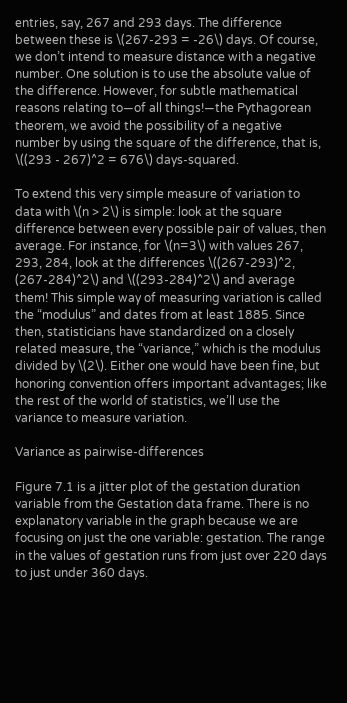entries, say, 267 and 293 days. The difference between these is \(267-293 = -26\) days. Of course, we don’t intend to measure distance with a negative number. One solution is to use the absolute value of the difference. However, for subtle mathematical reasons relating to—of all things!—the Pythagorean theorem, we avoid the possibility of a negative number by using the square of the difference, that is, \((293 - 267)^2 = 676\) days-squared.

To extend this very simple measure of variation to data with \(n > 2\) is simple: look at the square difference between every possible pair of values, then average. For instance, for \(n=3\) with values 267, 293, 284, look at the differences \((267-293)^2, (267-284)^2\) and \((293-284)^2\) and average them! This simple way of measuring variation is called the “modulus” and dates from at least 1885. Since then, statisticians have standardized on a closely related measure, the “variance,” which is the modulus divided by \(2\). Either one would have been fine, but honoring convention offers important advantages; like the rest of the world of statistics, we’ll use the variance to measure variation.

Variance as pairwise-differences

Figure 7.1 is a jitter plot of the gestation duration variable from the Gestation data frame. There is no explanatory variable in the graph because we are focusing on just the one variable: gestation. The range in the values of gestation runs from just over 220 days to just under 360 days.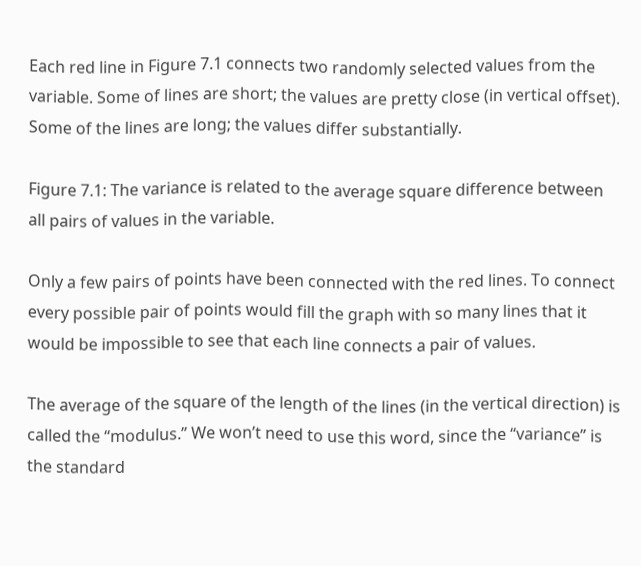Each red line in Figure 7.1 connects two randomly selected values from the variable. Some of lines are short; the values are pretty close (in vertical offset). Some of the lines are long; the values differ substantially.

Figure 7.1: The variance is related to the average square difference between all pairs of values in the variable.

Only a few pairs of points have been connected with the red lines. To connect every possible pair of points would fill the graph with so many lines that it would be impossible to see that each line connects a pair of values.

The average of the square of the length of the lines (in the vertical direction) is called the “modulus.” We won’t need to use this word, since the “variance” is the standard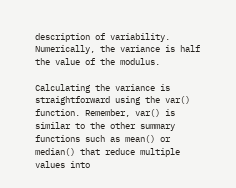description of variability. Numerically, the variance is half the value of the modulus.

Calculating the variance is straightforward using the var() function. Remember, var() is similar to the other summary functions such as mean() or median() that reduce multiple values into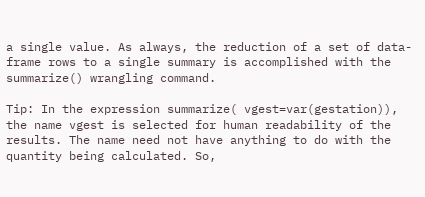a single value. As always, the reduction of a set of data-frame rows to a single summary is accomplished with the summarize() wrangling command.

Tip: In the expression summarize( vgest=var(gestation)), the name vgest is selected for human readability of the results. The name need not have anything to do with the quantity being calculated. So,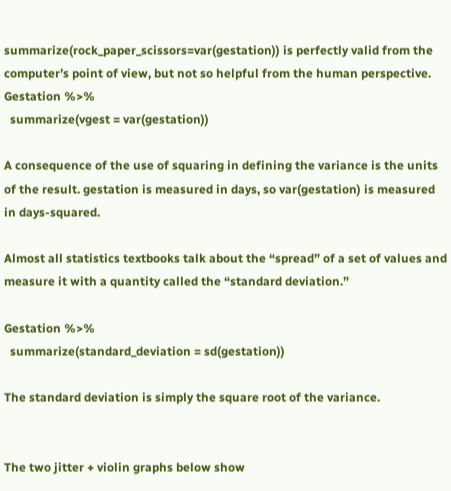summarize(rock_paper_scissors=var(gestation)) is perfectly valid from the computer’s point of view, but not so helpful from the human perspective.
Gestation %>%
  summarize(vgest = var(gestation))

A consequence of the use of squaring in defining the variance is the units of the result. gestation is measured in days, so var(gestation) is measured in days-squared.

Almost all statistics textbooks talk about the “spread” of a set of values and measure it with a quantity called the “standard deviation.”

Gestation %>%
  summarize(standard_deviation = sd(gestation))

The standard deviation is simply the square root of the variance.


The two jitter + violin graphs below show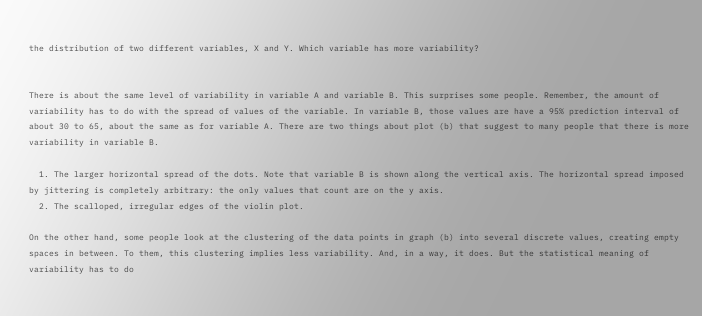the distribution of two different variables, X and Y. Which variable has more variability?


There is about the same level of variability in variable A and variable B. This surprises some people. Remember, the amount of variability has to do with the spread of values of the variable. In variable B, those values are have a 95% prediction interval of about 30 to 65, about the same as for variable A. There are two things about plot (b) that suggest to many people that there is more variability in variable B.

  1. The larger horizontal spread of the dots. Note that variable B is shown along the vertical axis. The horizontal spread imposed by jittering is completely arbitrary: the only values that count are on the y axis.
  2. The scalloped, irregular edges of the violin plot.

On the other hand, some people look at the clustering of the data points in graph (b) into several discrete values, creating empty spaces in between. To them, this clustering implies less variability. And, in a way, it does. But the statistical meaning of variability has to do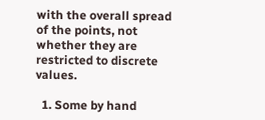with the overall spread of the points, not whether they are restricted to discrete values.

  1. Some by hand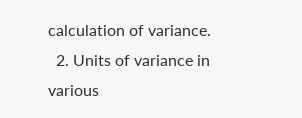calculation of variance.
  2. Units of variance in various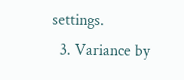settings.
  3. Variance by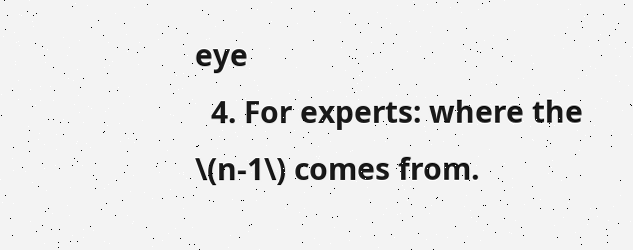eye
  4. For experts: where the \(n-1\) comes from.